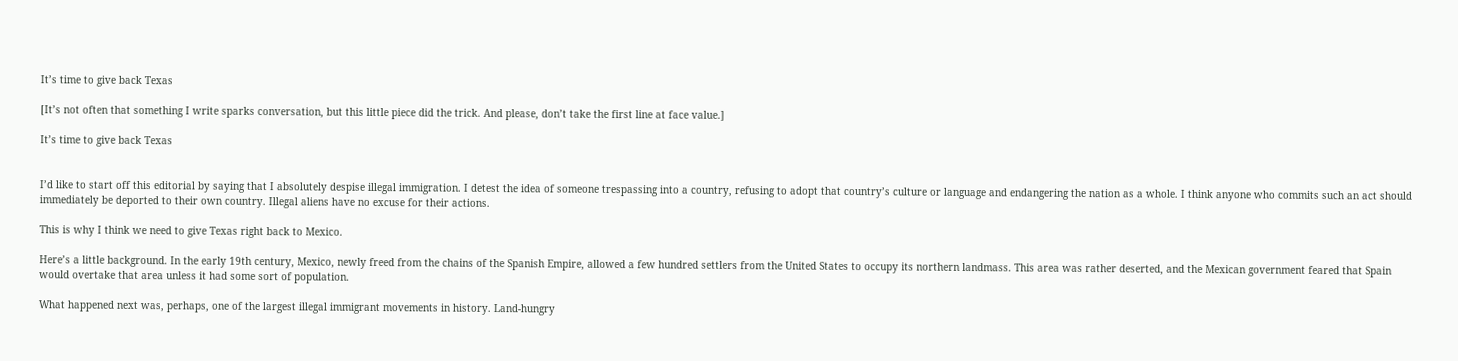It’s time to give back Texas

[It’s not often that something I write sparks conversation, but this little piece did the trick. And please, don’t take the first line at face value.]

It’s time to give back Texas


I’d like to start off this editorial by saying that I absolutely despise illegal immigration. I detest the idea of someone trespassing into a country, refusing to adopt that country’s culture or language and endangering the nation as a whole. I think anyone who commits such an act should immediately be deported to their own country. Illegal aliens have no excuse for their actions.

This is why I think we need to give Texas right back to Mexico.

Here’s a little background. In the early 19th century, Mexico, newly freed from the chains of the Spanish Empire, allowed a few hundred settlers from the United States to occupy its northern landmass. This area was rather deserted, and the Mexican government feared that Spain would overtake that area unless it had some sort of population.

What happened next was, perhaps, one of the largest illegal immigrant movements in history. Land-hungry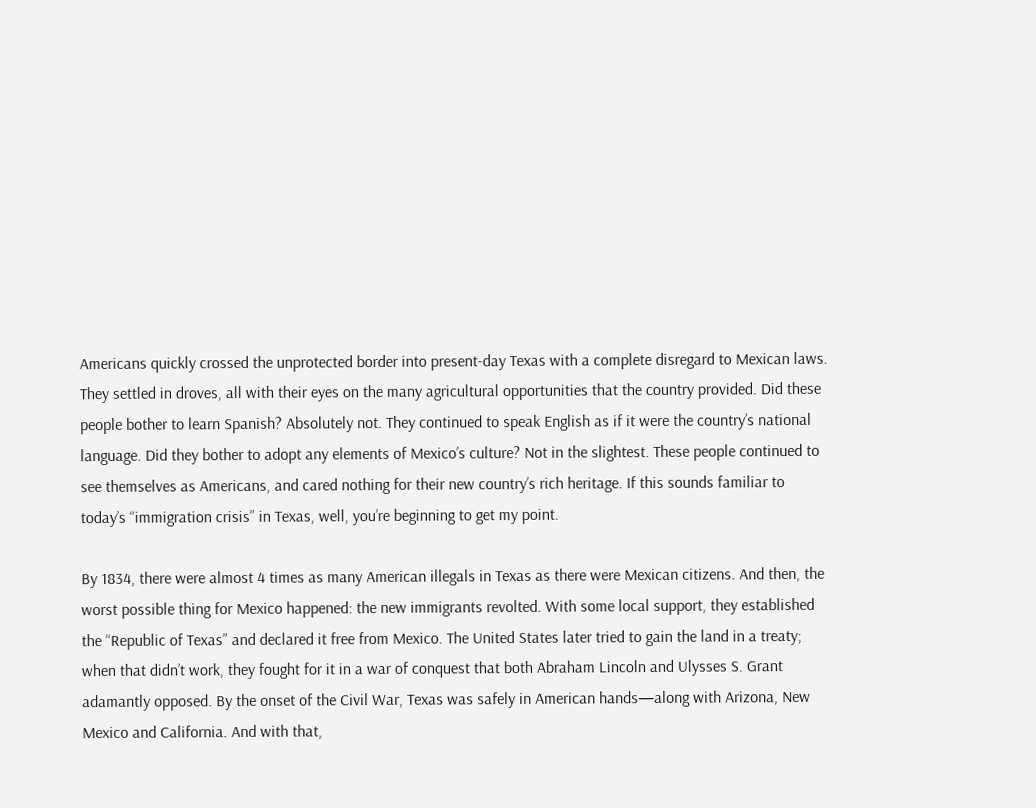Americans quickly crossed the unprotected border into present-day Texas with a complete disregard to Mexican laws. They settled in droves, all with their eyes on the many agricultural opportunities that the country provided. Did these people bother to learn Spanish? Absolutely not. They continued to speak English as if it were the country’s national language. Did they bother to adopt any elements of Mexico’s culture? Not in the slightest. These people continued to see themselves as Americans, and cared nothing for their new country’s rich heritage. If this sounds familiar to today’s “immigration crisis” in Texas, well, you’re beginning to get my point.

By 1834, there were almost 4 times as many American illegals in Texas as there were Mexican citizens. And then, the worst possible thing for Mexico happened: the new immigrants revolted. With some local support, they established the “Republic of Texas” and declared it free from Mexico. The United States later tried to gain the land in a treaty; when that didn’t work, they fought for it in a war of conquest that both Abraham Lincoln and Ulysses S. Grant adamantly opposed. By the onset of the Civil War, Texas was safely in American hands—along with Arizona, New Mexico and California. And with that,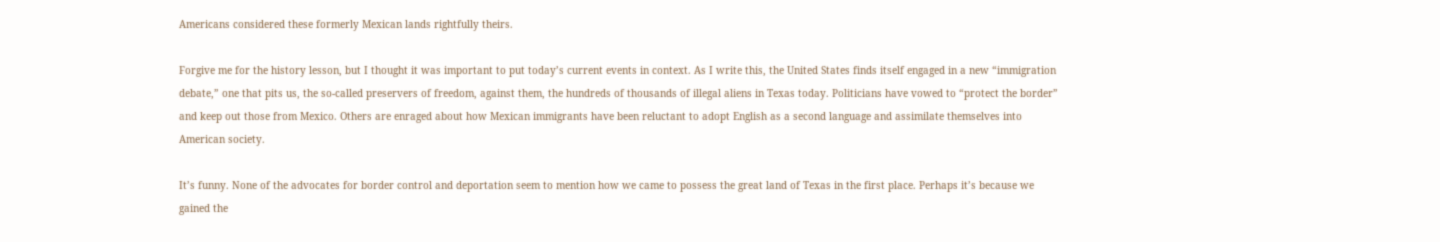Americans considered these formerly Mexican lands rightfully theirs.

Forgive me for the history lesson, but I thought it was important to put today’s current events in context. As I write this, the United States finds itself engaged in a new “immigration debate,” one that pits us, the so-called preservers of freedom, against them, the hundreds of thousands of illegal aliens in Texas today. Politicians have vowed to “protect the border” and keep out those from Mexico. Others are enraged about how Mexican immigrants have been reluctant to adopt English as a second language and assimilate themselves into American society.

It’s funny. None of the advocates for border control and deportation seem to mention how we came to possess the great land of Texas in the first place. Perhaps it’s because we gained the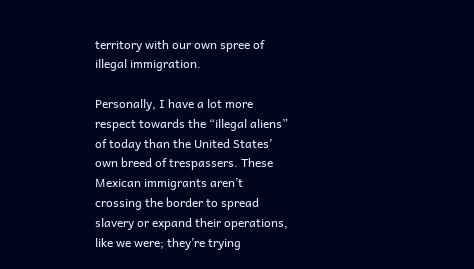territory with our own spree of illegal immigration.

Personally, I have a lot more respect towards the “illegal aliens” of today than the United States’ own breed of trespassers. These Mexican immigrants aren’t crossing the border to spread slavery or expand their operations, like we were; they’re trying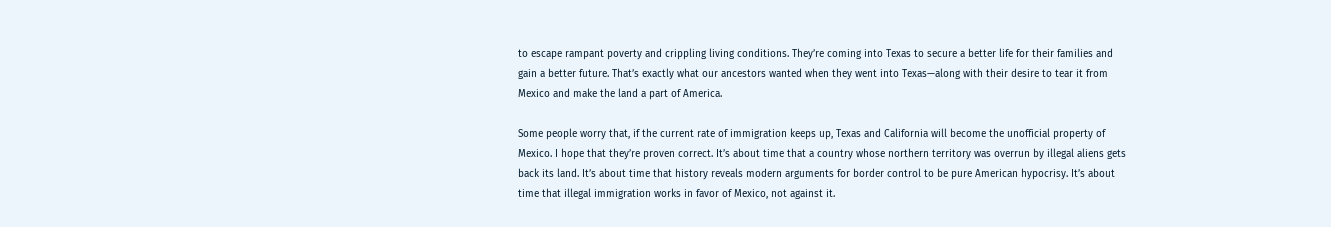to escape rampant poverty and crippling living conditions. They’re coming into Texas to secure a better life for their families and gain a better future. That’s exactly what our ancestors wanted when they went into Texas—along with their desire to tear it from Mexico and make the land a part of America.

Some people worry that, if the current rate of immigration keeps up, Texas and California will become the unofficial property of Mexico. I hope that they’re proven correct. It’s about time that a country whose northern territory was overrun by illegal aliens gets back its land. It’s about time that history reveals modern arguments for border control to be pure American hypocrisy. It’s about time that illegal immigration works in favor of Mexico, not against it.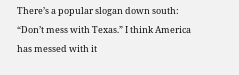There’s a popular slogan down south: “Don’t mess with Texas.” I think America has messed with it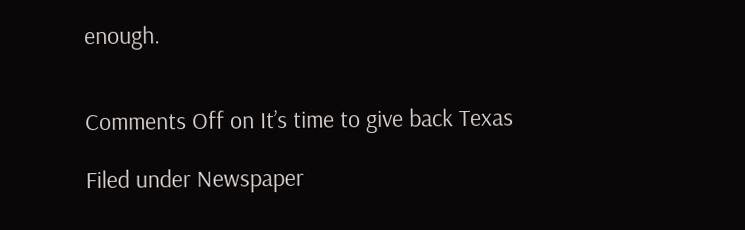enough.


Comments Off on It’s time to give back Texas

Filed under Newspaper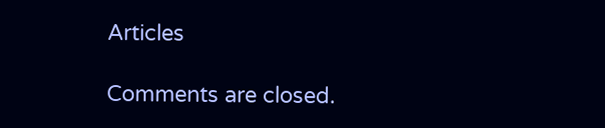Articles

Comments are closed.